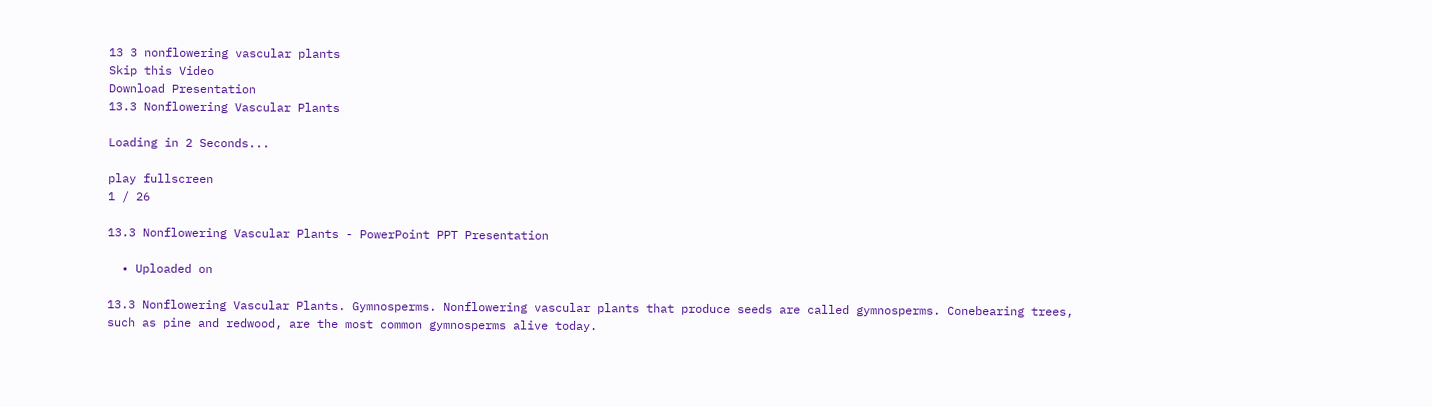13 3 nonflowering vascular plants
Skip this Video
Download Presentation
13.3 Nonflowering Vascular Plants

Loading in 2 Seconds...

play fullscreen
1 / 26

13.3 Nonflowering Vascular Plants - PowerPoint PPT Presentation

  • Uploaded on

13.3 Nonflowering Vascular Plants. Gymnosperms. Nonflowering vascular plants that produce seeds are called gymnosperms. Conebearing trees, such as pine and redwood, are the most common gymnosperms alive today.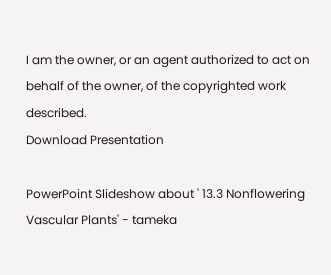I am the owner, or an agent authorized to act on behalf of the owner, of the copyrighted work described.
Download Presentation

PowerPoint Slideshow about ' 13.3 Nonflowering Vascular Plants' - tameka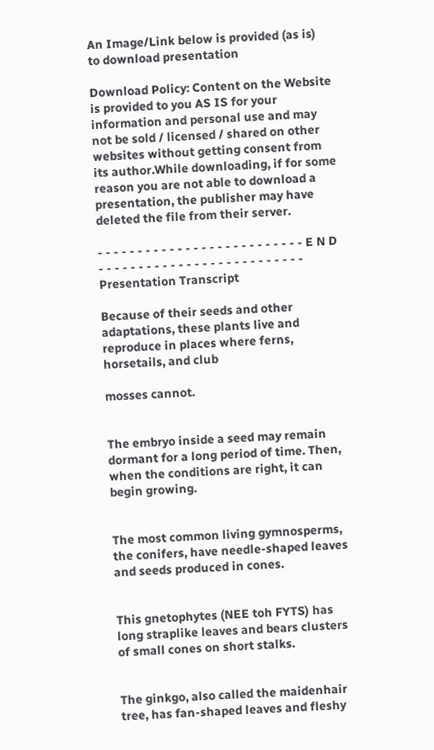An Image/Link below is provided (as is) to download presentation

Download Policy: Content on the Website is provided to you AS IS for your information and personal use and may not be sold / licensed / shared on other websites without getting consent from its author.While downloading, if for some reason you are not able to download a presentation, the publisher may have deleted the file from their server.

- - - - - - - - - - - - - - - - - - - - - - - - - - E N D - - - - - - - - - - - - - - - - - - - - - - - - - -
Presentation Transcript

Because of their seeds and other adaptations, these plants live and reproduce in places where ferns, horsetails, and club

mosses cannot.


The embryo inside a seed may remain dormant for a long period of time. Then, when the conditions are right, it can begin growing.


The most common living gymnosperms, the conifers, have needle-shaped leaves and seeds produced in cones.


This gnetophytes (NEE toh FYTS) has long straplike leaves and bears clusters of small cones on short stalks.


The ginkgo, also called the maidenhair tree, has fan-shaped leaves and fleshy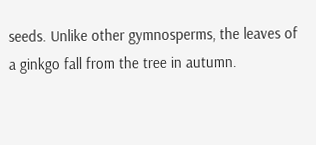seeds. Unlike other gymnosperms, the leaves of a ginkgo fall from the tree in autumn.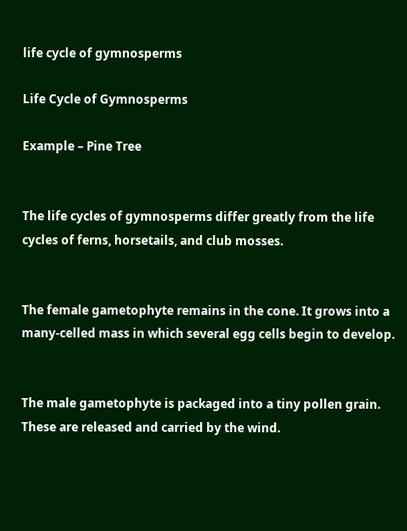life cycle of gymnosperms

Life Cycle of Gymnosperms

Example – Pine Tree


The life cycles of gymnosperms differ greatly from the life cycles of ferns, horsetails, and club mosses.


The female gametophyte remains in the cone. It grows into a many-celled mass in which several egg cells begin to develop.


The male gametophyte is packaged into a tiny pollen grain. These are released and carried by the wind.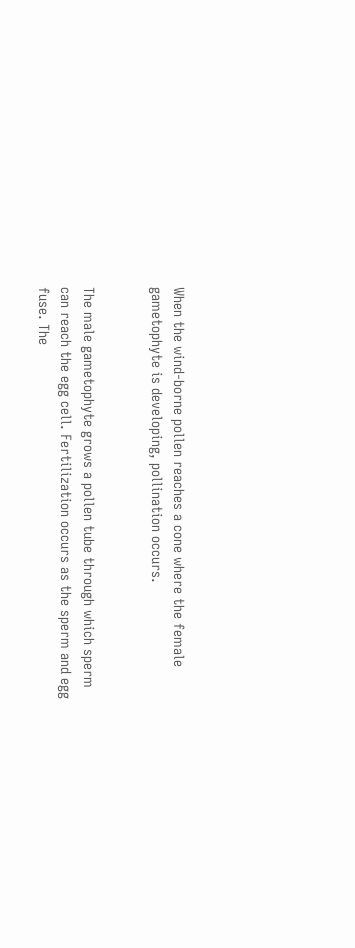When the wind-borne pollen reaches a cone where the female gametophyte is developing, pollination occurs.


The male gametophyte grows a pollen tube through which sperm can reach the egg cell. Fertilization occurs as the sperm and egg fuse. The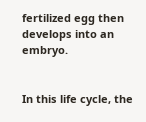fertilized egg then develops into an embryo.


In this life cycle, the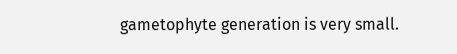gametophyte generation is very small.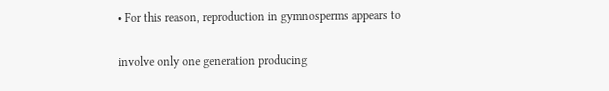• For this reason, reproduction in gymnosperms appears to

involve only one generation producing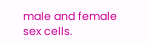male and female sex cells.